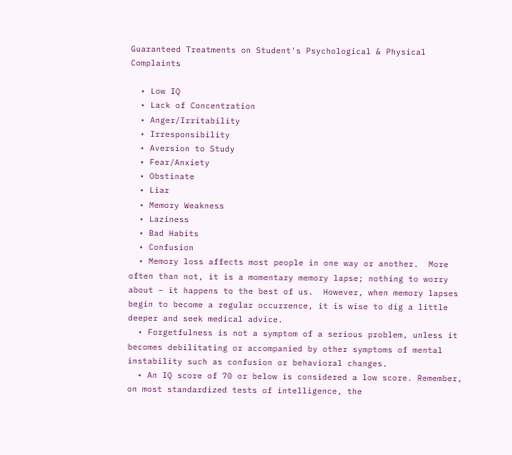Guaranteed Treatments on Student's Psychological & Physical Complaints

  • Low IQ
  • Lack of Concentration
  • Anger/Irritability
  • Irresponsibility
  • Aversion to Study
  • Fear/Anxiety
  • Obstinate
  • Liar
  • Memory Weakness
  • Laziness
  • Bad Habits
  • Confusion
  • Memory loss affects most people in one way or another.  More often than not, it is a momentary memory lapse; nothing to worry about – it happens to the best of us.  However, when memory lapses begin to become a regular occurrence, it is wise to dig a little deeper and seek medical advice.
  • Forgetfulness is not a symptom of a serious problem, unless it becomes debilitating or accompanied by other symptoms of mental instability such as confusion or behavioral changes.
  • An IQ score of 70 or below is considered a low score. Remember, on most standardized tests of intelligence, the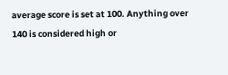average score is set at 100. Anything over 140 is considered high or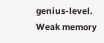genius-level.
Weak memory